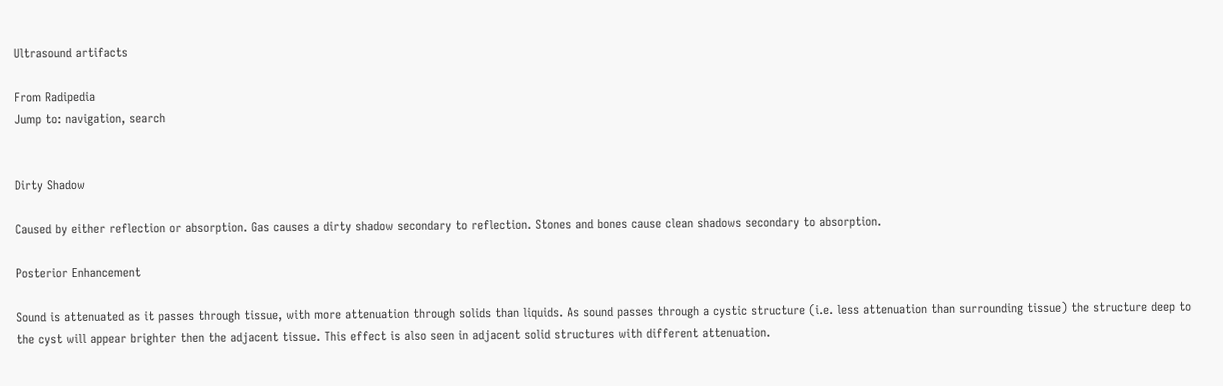Ultrasound artifacts

From Radipedia
Jump to: navigation, search


Dirty Shadow

Caused by either reflection or absorption. Gas causes a dirty shadow secondary to reflection. Stones and bones cause clean shadows secondary to absorption.

Posterior Enhancement

Sound is attenuated as it passes through tissue, with more attenuation through solids than liquids. As sound passes through a cystic structure (i.e. less attenuation than surrounding tissue) the structure deep to the cyst will appear brighter then the adjacent tissue. This effect is also seen in adjacent solid structures with different attenuation.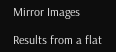Mirror Images

Results from a flat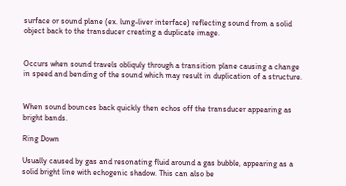surface or sound plane (ex. lung-liver interface) reflecting sound from a solid object back to the transducer creating a duplicate image.


Occurs when sound travels obliquly through a transition plane causing a change in speed and bending of the sound which may result in duplication of a structure.


When sound bounces back quickly then echos off the transducer appearing as bright bands.

Ring Down

Usually caused by gas and resonating fluid around a gas bubble, appearing as a solid bright line with echogenic shadow. This can also be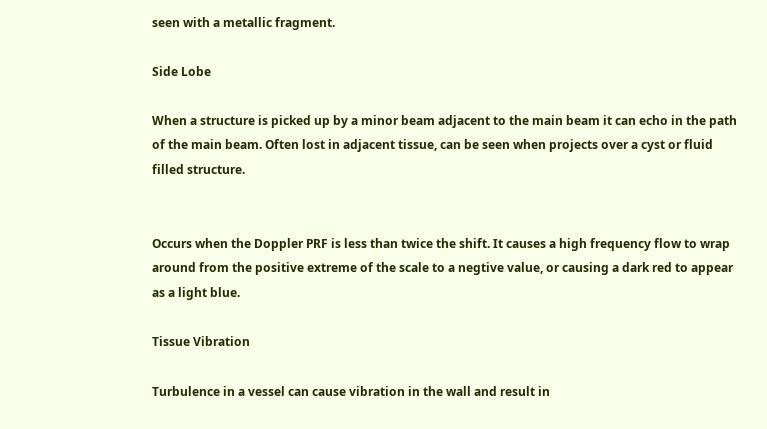seen with a metallic fragment.

Side Lobe

When a structure is picked up by a minor beam adjacent to the main beam it can echo in the path of the main beam. Often lost in adjacent tissue, can be seen when projects over a cyst or fluid filled structure.


Occurs when the Doppler PRF is less than twice the shift. It causes a high frequency flow to wrap around from the positive extreme of the scale to a negtive value, or causing a dark red to appear as a light blue.

Tissue Vibration

Turbulence in a vessel can cause vibration in the wall and result in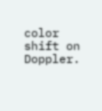color shift on Doppler.